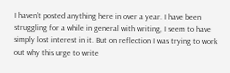I haven’t posted anything here in over a year. I have been struggling for a while in general with writing, I seem to have simply lost interest in it. But on reflection I was trying to work out why this urge to write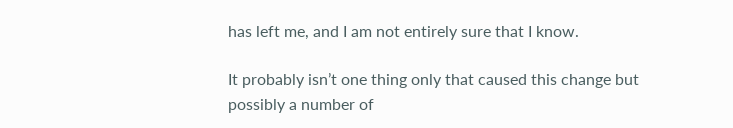has left me, and I am not entirely sure that I know.

It probably isn’t one thing only that caused this change but possibly a number of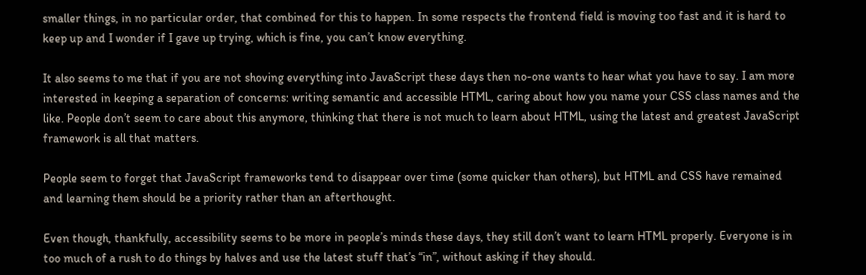smaller things, in no particular order, that combined for this to happen. In some respects the frontend field is moving too fast and it is hard to keep up and I wonder if I gave up trying, which is fine, you can’t know everything.

It also seems to me that if you are not shoving everything into JavaScript these days then no-one wants to hear what you have to say. I am more interested in keeping a separation of concerns: writing semantic and accessible HTML, caring about how you name your CSS class names and the like. People don’t seem to care about this anymore, thinking that there is not much to learn about HTML, using the latest and greatest JavaScript framework is all that matters.

People seem to forget that JavaScript frameworks tend to disappear over time (some quicker than others), but HTML and CSS have remained and learning them should be a priority rather than an afterthought.

Even though, thankfully, accessibility seems to be more in people’s minds these days, they still don’t want to learn HTML properly. Everyone is in too much of a rush to do things by halves and use the latest stuff that’s “in”, without asking if they should.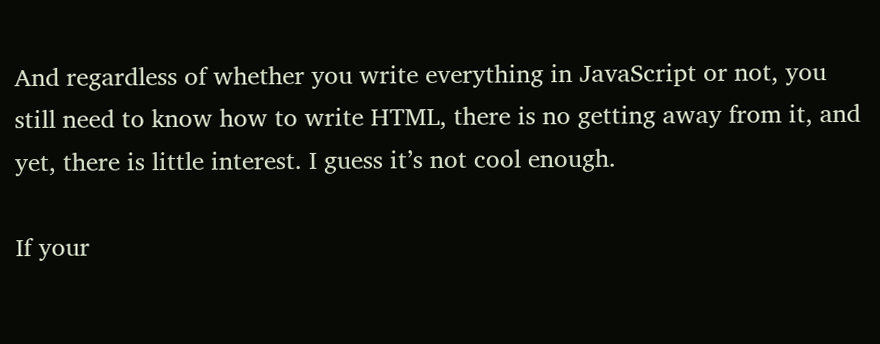And regardless of whether you write everything in JavaScript or not, you still need to know how to write HTML, there is no getting away from it, and yet, there is little interest. I guess it’s not cool enough.

If your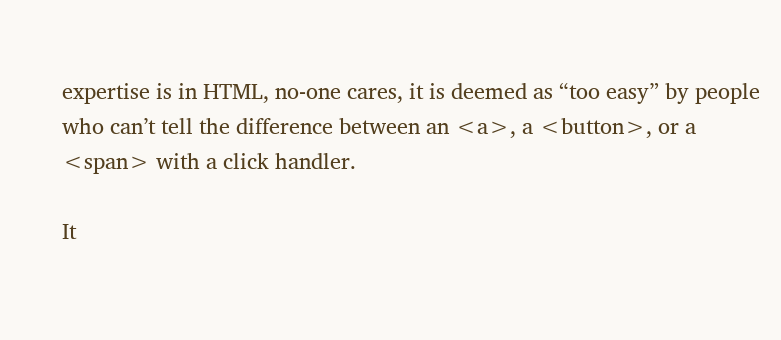expertise is in HTML, no-one cares, it is deemed as “too easy” by people who can’t tell the difference between an <a>, a <button>, or a <span> with a click handler.

It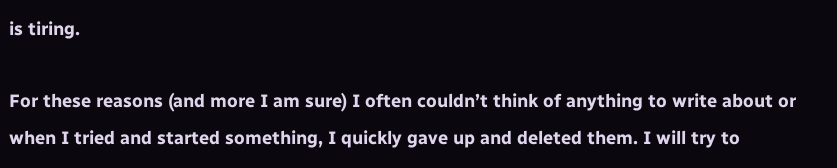is tiring.

For these reasons (and more I am sure) I often couldn’t think of anything to write about or when I tried and started something, I quickly gave up and deleted them. I will try to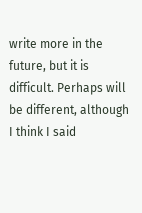write more in the future, but it is difficult. Perhaps will be different, although I think I said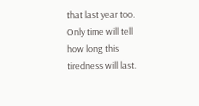that last year too. Only time will tell how long this tiredness will last.